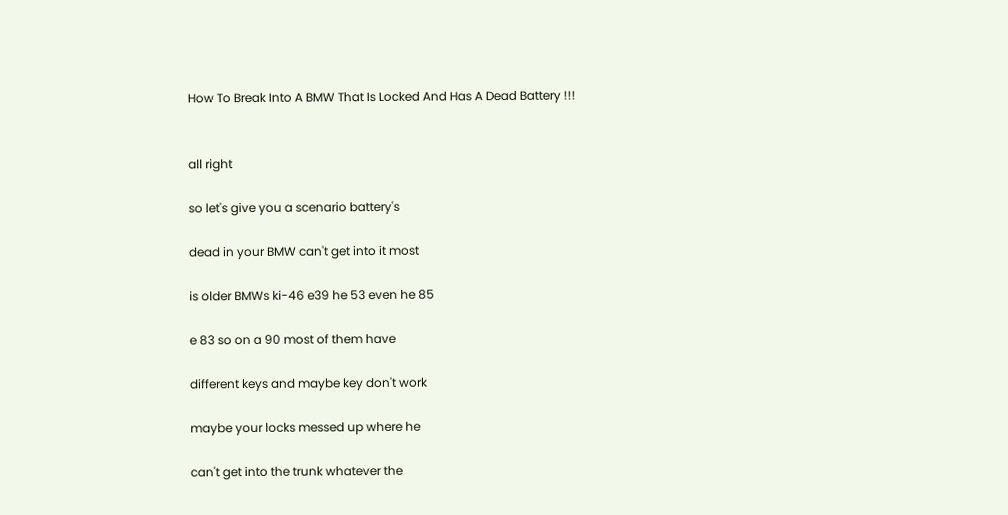How To Break Into A BMW That Is Locked And Has A Dead Battery !!!


all right

so let's give you a scenario battery's

dead in your BMW can't get into it most

is older BMWs ki-46 e39 he 53 even he 85

e 83 so on a 90 most of them have

different keys and maybe key don't work

maybe your locks messed up where he

can't get into the trunk whatever the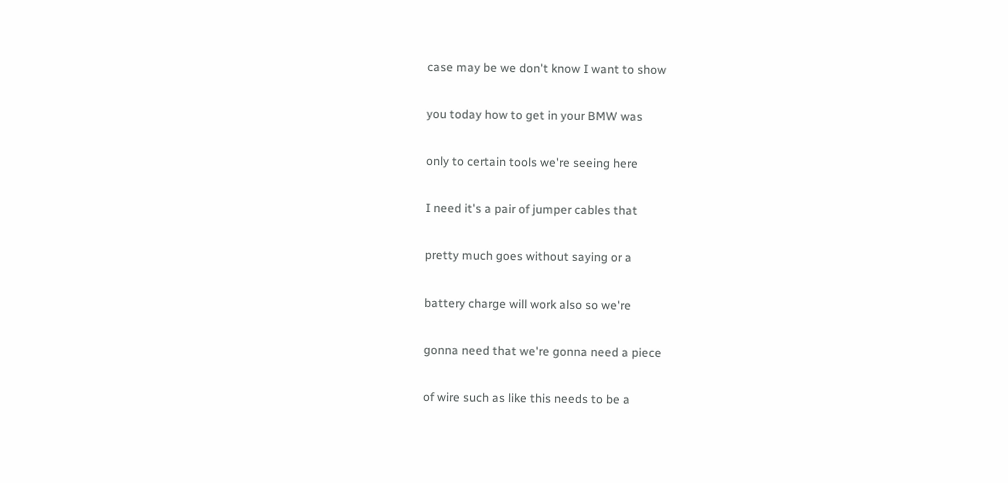case may be we don't know I want to show

you today how to get in your BMW was

only to certain tools we're seeing here

I need it's a pair of jumper cables that

pretty much goes without saying or a

battery charge will work also so we're

gonna need that we're gonna need a piece

of wire such as like this needs to be a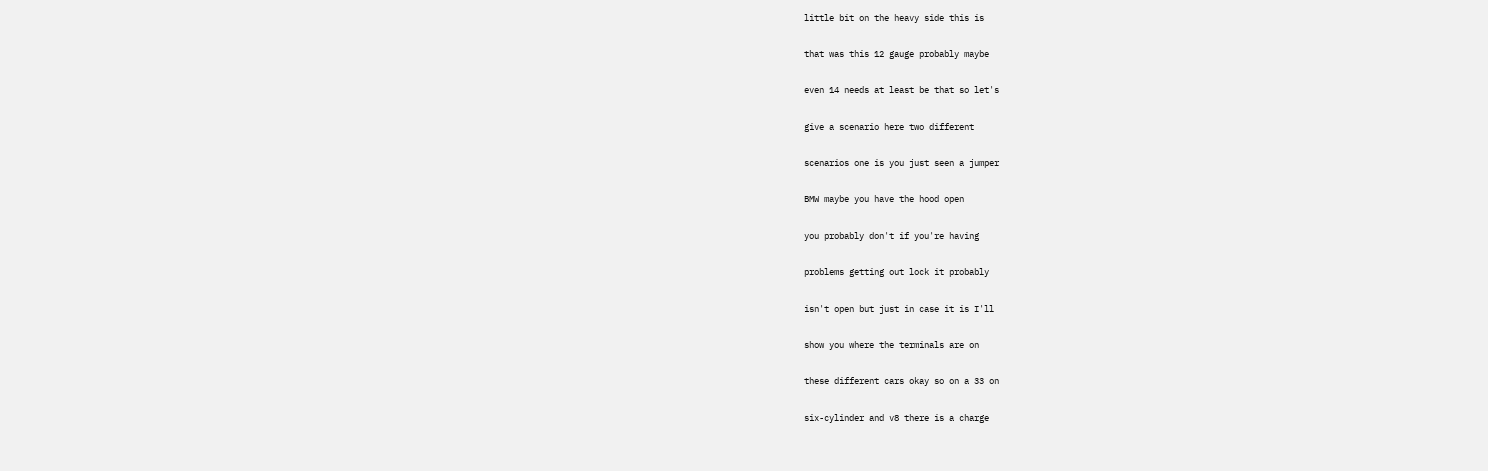little bit on the heavy side this is

that was this 12 gauge probably maybe

even 14 needs at least be that so let's

give a scenario here two different

scenarios one is you just seen a jumper

BMW maybe you have the hood open

you probably don't if you're having

problems getting out lock it probably

isn't open but just in case it is I'll

show you where the terminals are on

these different cars okay so on a 33 on

six-cylinder and v8 there is a charge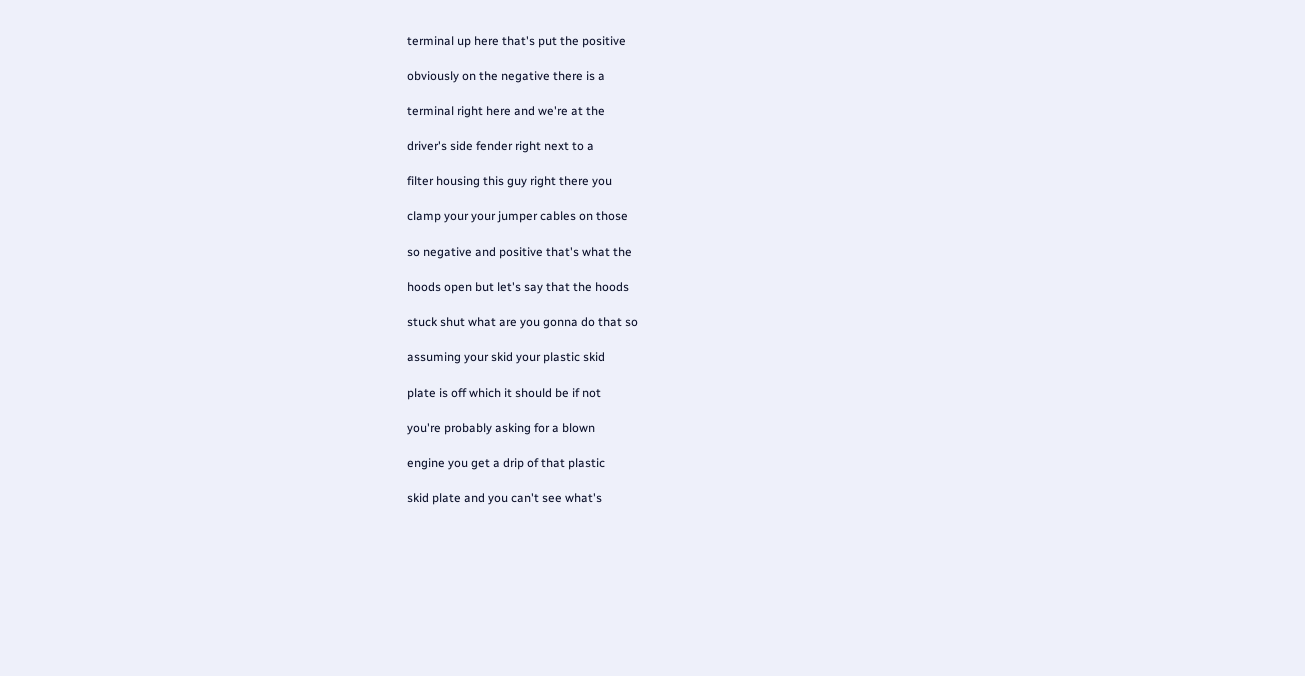terminal up here that's put the positive

obviously on the negative there is a

terminal right here and we're at the

driver's side fender right next to a

filter housing this guy right there you

clamp your your jumper cables on those

so negative and positive that's what the

hoods open but let's say that the hoods

stuck shut what are you gonna do that so

assuming your skid your plastic skid

plate is off which it should be if not

you're probably asking for a blown

engine you get a drip of that plastic

skid plate and you can't see what's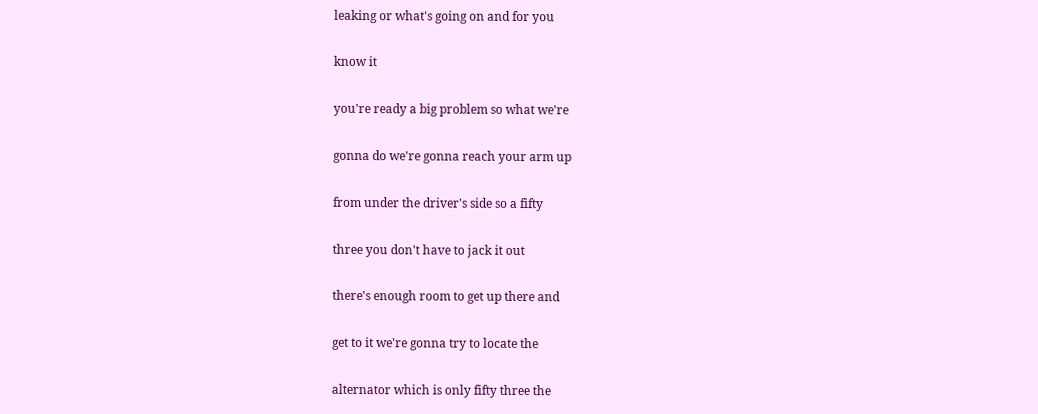leaking or what's going on and for you

know it

you're ready a big problem so what we're

gonna do we're gonna reach your arm up

from under the driver's side so a fifty

three you don't have to jack it out

there's enough room to get up there and

get to it we're gonna try to locate the

alternator which is only fifty three the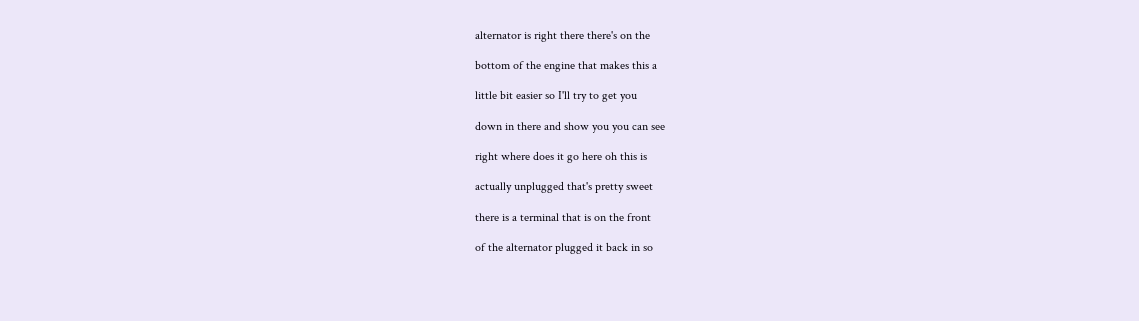alternator is right there there's on the

bottom of the engine that makes this a

little bit easier so I'll try to get you

down in there and show you you can see

right where does it go here oh this is

actually unplugged that's pretty sweet

there is a terminal that is on the front

of the alternator plugged it back in so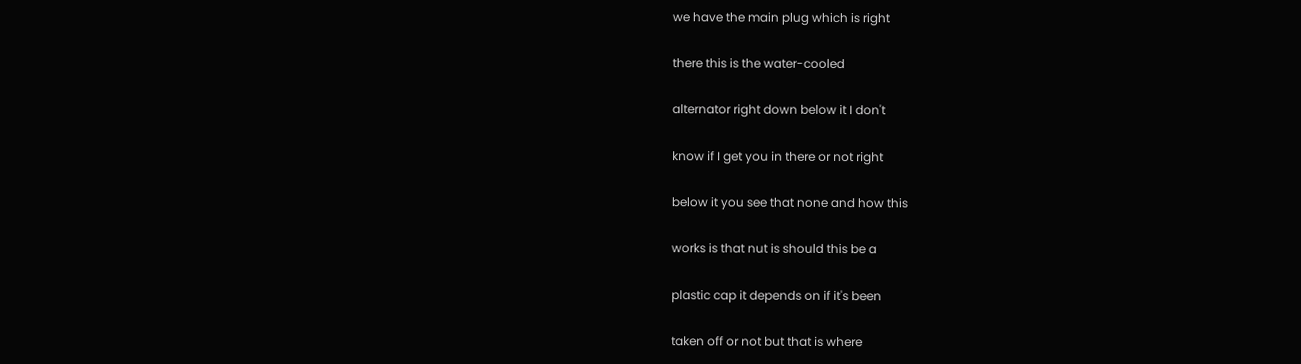we have the main plug which is right

there this is the water-cooled

alternator right down below it I don't

know if I get you in there or not right

below it you see that none and how this

works is that nut is should this be a

plastic cap it depends on if it's been

taken off or not but that is where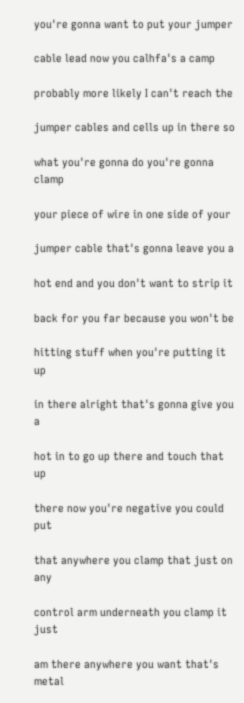you're gonna want to put your jumper

cable lead now you calhfa's a camp

probably more likely I can't reach the

jumper cables and cells up in there so

what you're gonna do you're gonna clamp

your piece of wire in one side of your

jumper cable that's gonna leave you a

hot end and you don't want to strip it

back for you far because you won't be

hitting stuff when you're putting it up

in there alright that's gonna give you a

hot in to go up there and touch that up

there now you're negative you could put

that anywhere you clamp that just on any

control arm underneath you clamp it just

am there anywhere you want that's metal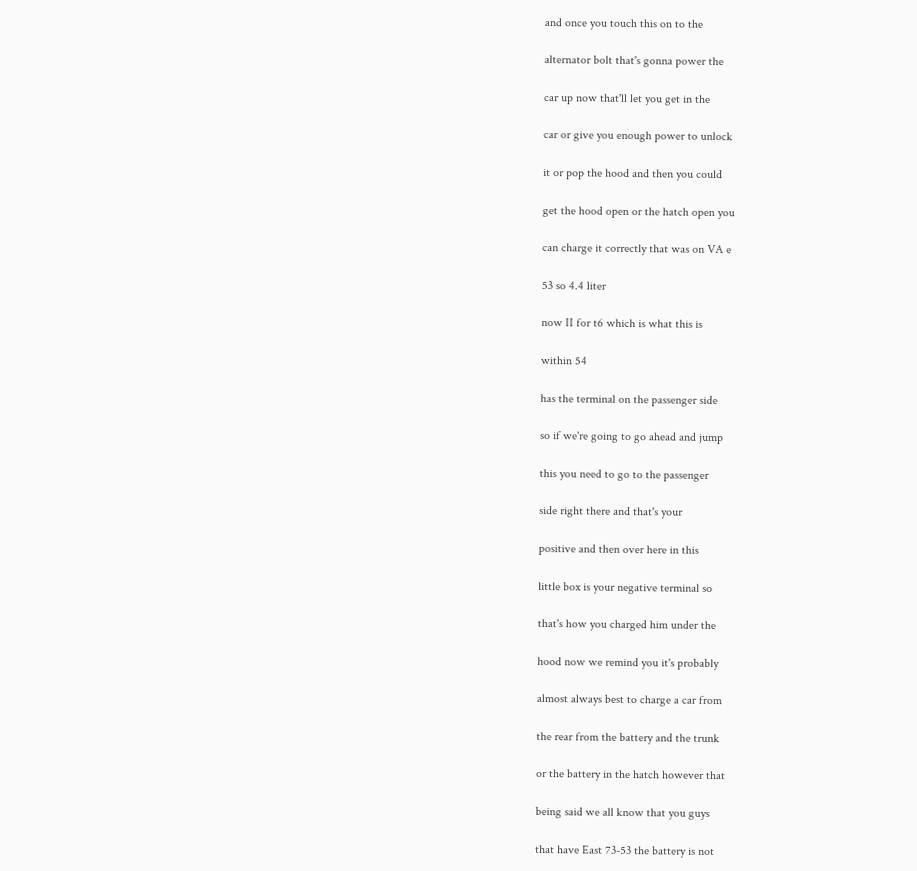and once you touch this on to the

alternator bolt that's gonna power the

car up now that'll let you get in the

car or give you enough power to unlock

it or pop the hood and then you could

get the hood open or the hatch open you

can charge it correctly that was on VA e

53 so 4.4 liter

now II for t6 which is what this is

within 54

has the terminal on the passenger side

so if we're going to go ahead and jump

this you need to go to the passenger

side right there and that's your

positive and then over here in this

little box is your negative terminal so

that's how you charged him under the

hood now we remind you it's probably

almost always best to charge a car from

the rear from the battery and the trunk

or the battery in the hatch however that

being said we all know that you guys

that have East 73-53 the battery is not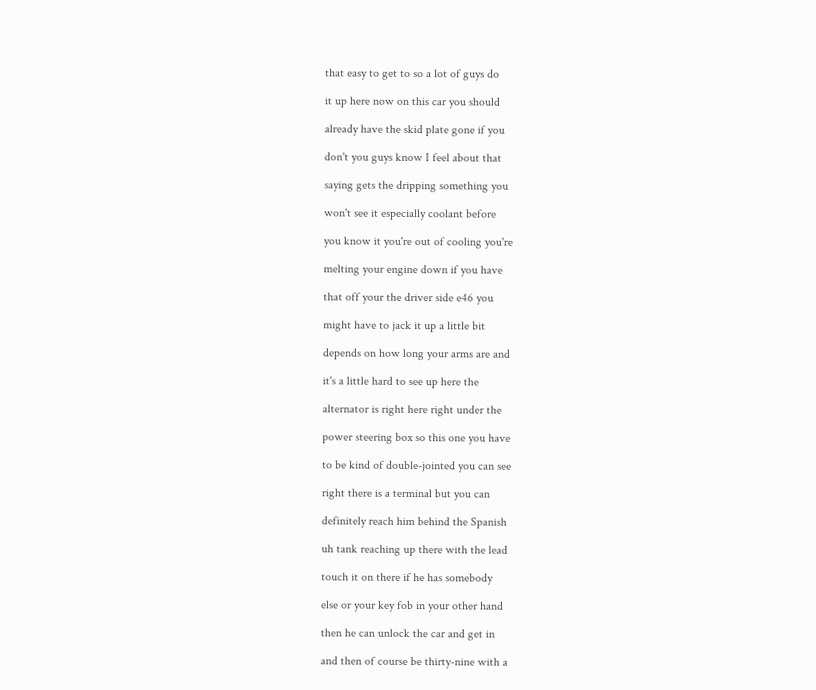that easy to get to so a lot of guys do

it up here now on this car you should

already have the skid plate gone if you

don't you guys know I feel about that

saying gets the dripping something you

won't see it especially coolant before

you know it you're out of cooling you're

melting your engine down if you have

that off your the driver side e46 you

might have to jack it up a little bit

depends on how long your arms are and

it's a little hard to see up here the

alternator is right here right under the

power steering box so this one you have

to be kind of double-jointed you can see

right there is a terminal but you can

definitely reach him behind the Spanish

uh tank reaching up there with the lead

touch it on there if he has somebody

else or your key fob in your other hand

then he can unlock the car and get in

and then of course be thirty-nine with a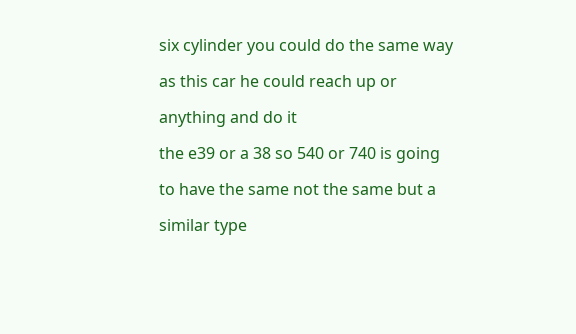six cylinder you could do the same way

as this car he could reach up or

anything and do it

the e39 or a 38 so 540 or 740 is going

to have the same not the same but a

similar type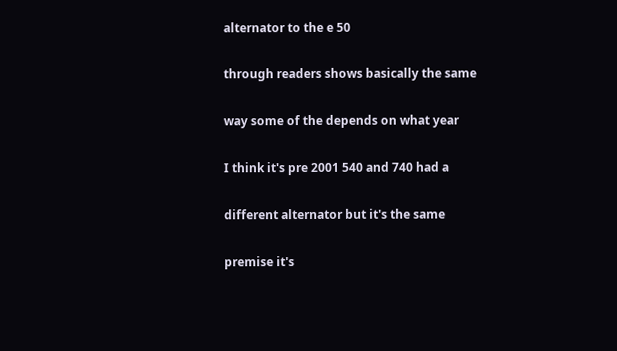alternator to the e 50

through readers shows basically the same

way some of the depends on what year

I think it's pre 2001 540 and 740 had a

different alternator but it's the same

premise it's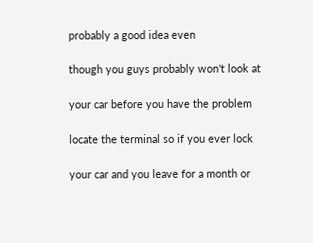probably a good idea even

though you guys probably won't look at

your car before you have the problem

locate the terminal so if you ever lock

your car and you leave for a month or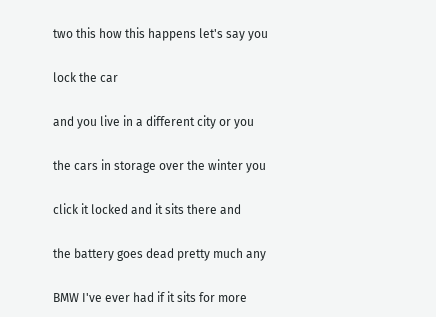two this how this happens let's say you

lock the car

and you live in a different city or you

the cars in storage over the winter you

click it locked and it sits there and

the battery goes dead pretty much any

BMW I've ever had if it sits for more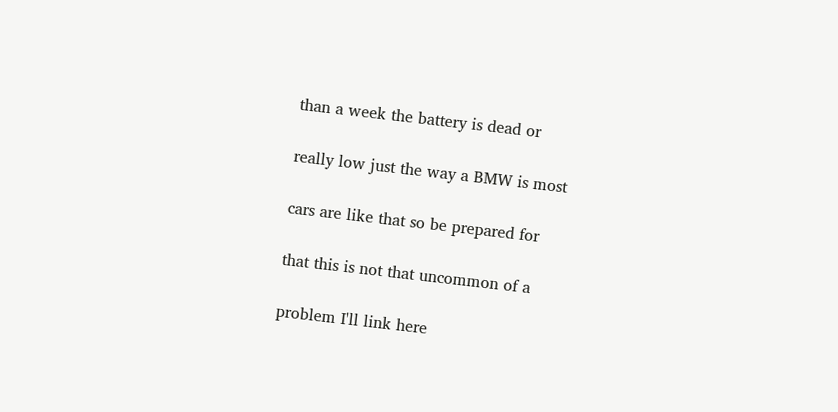than a week the battery is dead or

really low just the way a BMW is most

cars are like that so be prepared for

that this is not that uncommon of a

problem I'll link here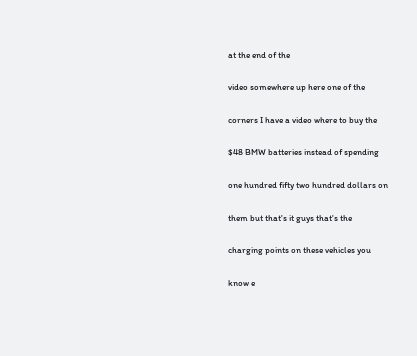at the end of the

video somewhere up here one of the

corners I have a video where to buy the

$48 BMW batteries instead of spending

one hundred fifty two hundred dollars on

them but that's it guys that's the

charging points on these vehicles you

know e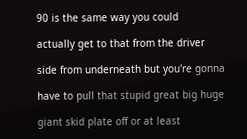90 is the same way you could

actually get to that from the driver

side from underneath but you're gonna

have to pull that stupid great big huge

giant skid plate off or at least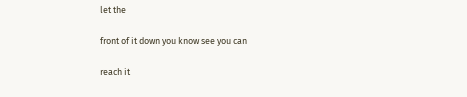let the

front of it down you know see you can

reach it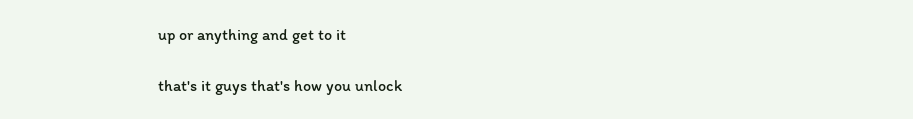up or anything and get to it

that's it guys that's how you unlock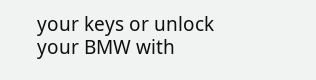your keys or unlock your BMW with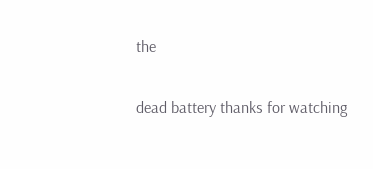the

dead battery thanks for watching